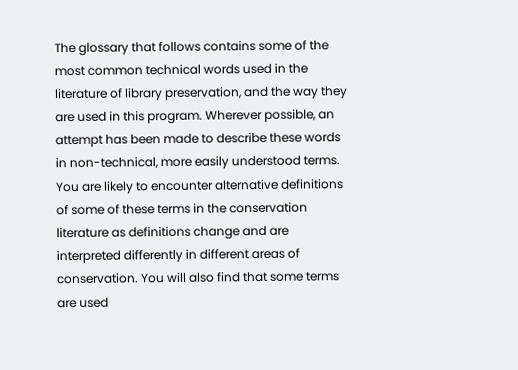The glossary that follows contains some of the most common technical words used in the literature of library preservation, and the way they are used in this program. Wherever possible, an attempt has been made to describe these words in non-technical, more easily understood terms. You are likely to encounter alternative definitions of some of these terms in the conservation literature as definitions change and are interpreted differently in different areas of conservation. You will also find that some terms are used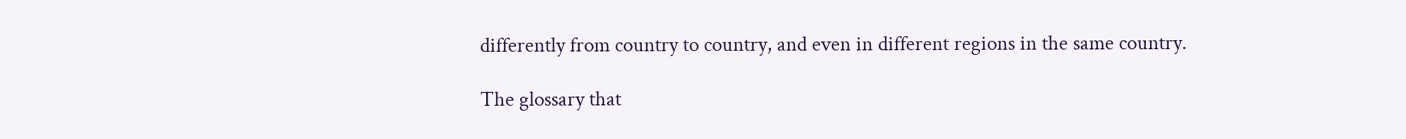differently from country to country, and even in different regions in the same country.

The glossary that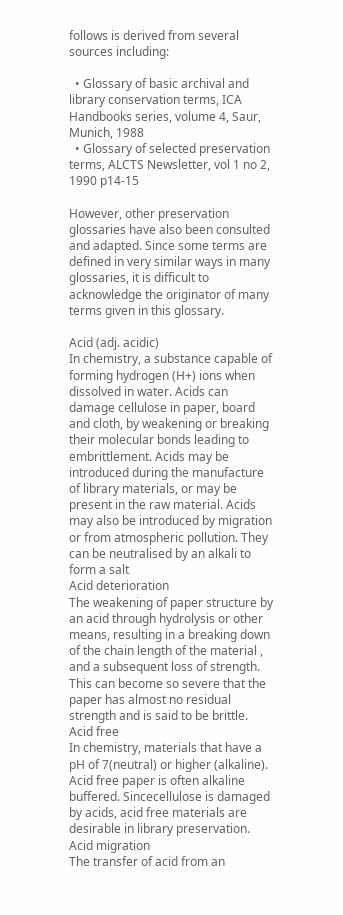follows is derived from several sources including:

  • Glossary of basic archival and library conservation terms, ICA Handbooks series, volume 4, Saur, Munich, 1988
  • Glossary of selected preservation terms, ALCTS Newsletter, vol 1 no 2, 1990 p14-15

However, other preservation glossaries have also been consulted and adapted. Since some terms are defined in very similar ways in many glossaries, it is difficult to acknowledge the originator of many terms given in this glossary.

Acid (adj. acidic)
In chemistry, a substance capable of forming hydrogen (H+) ions when dissolved in water. Acids can damage cellulose in paper, board and cloth, by weakening or breaking their molecular bonds leading to embrittlement. Acids may be introduced during the manufacture of library materials, or may be present in the raw material. Acids may also be introduced by migration or from atmospheric pollution. They can be neutralised by an alkali to form a salt
Acid deterioration
The weakening of paper structure by an acid through hydrolysis or other means, resulting in a breaking down of the chain length of the material , and a subsequent loss of strength. This can become so severe that the paper has almost no residual strength and is said to be brittle.
Acid free
In chemistry, materials that have a pH of 7(neutral) or higher (alkaline). Acid free paper is often alkaline buffered. Sincecellulose is damaged by acids, acid free materials are desirable in library preservation.
Acid migration
The transfer of acid from an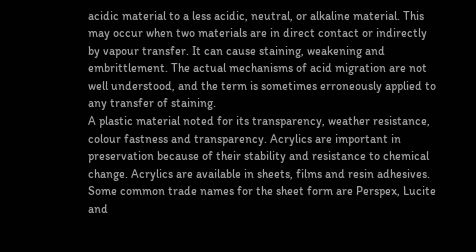acidic material to a less acidic, neutral, or alkaline material. This may occur when two materials are in direct contact or indirectly by vapour transfer. It can cause staining, weakening and embrittlement. The actual mechanisms of acid migration are not well understood, and the term is sometimes erroneously applied to any transfer of staining.
A plastic material noted for its transparency, weather resistance, colour fastness and transparency. Acrylics are important in preservation because of their stability and resistance to chemical change. Acrylics are available in sheets, films and resin adhesives. Some common trade names for the sheet form are Perspex, Lucite and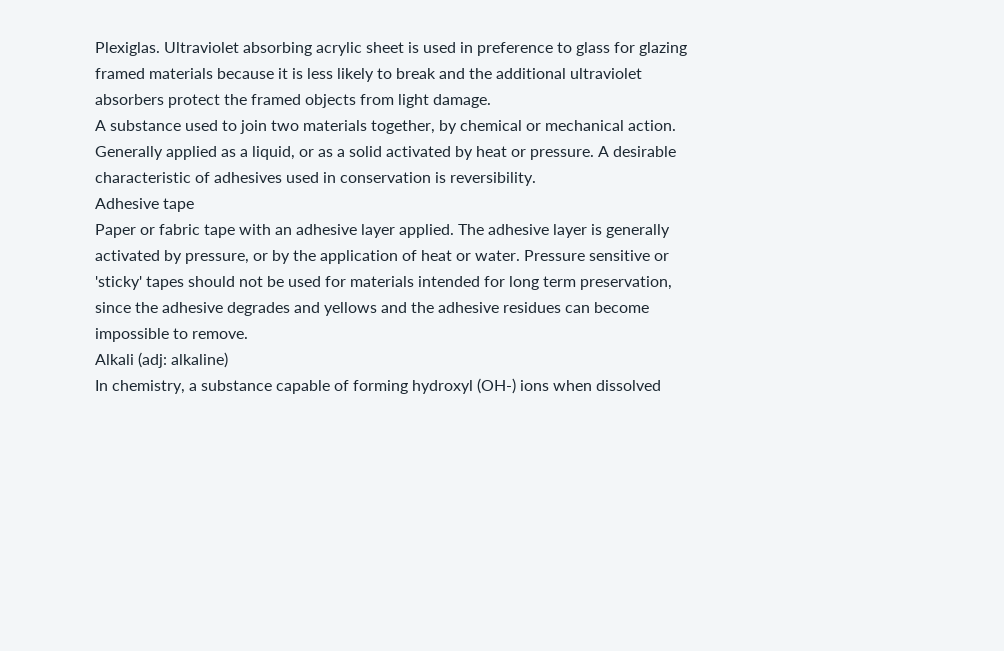Plexiglas. Ultraviolet absorbing acrylic sheet is used in preference to glass for glazing framed materials because it is less likely to break and the additional ultraviolet absorbers protect the framed objects from light damage.
A substance used to join two materials together, by chemical or mechanical action. Generally applied as a liquid, or as a solid activated by heat or pressure. A desirable characteristic of adhesives used in conservation is reversibility.
Adhesive tape
Paper or fabric tape with an adhesive layer applied. The adhesive layer is generally activated by pressure, or by the application of heat or water. Pressure sensitive or 'sticky' tapes should not be used for materials intended for long term preservation, since the adhesive degrades and yellows and the adhesive residues can become impossible to remove.
Alkali (adj: alkaline)
In chemistry, a substance capable of forming hydroxyl (OH-) ions when dissolved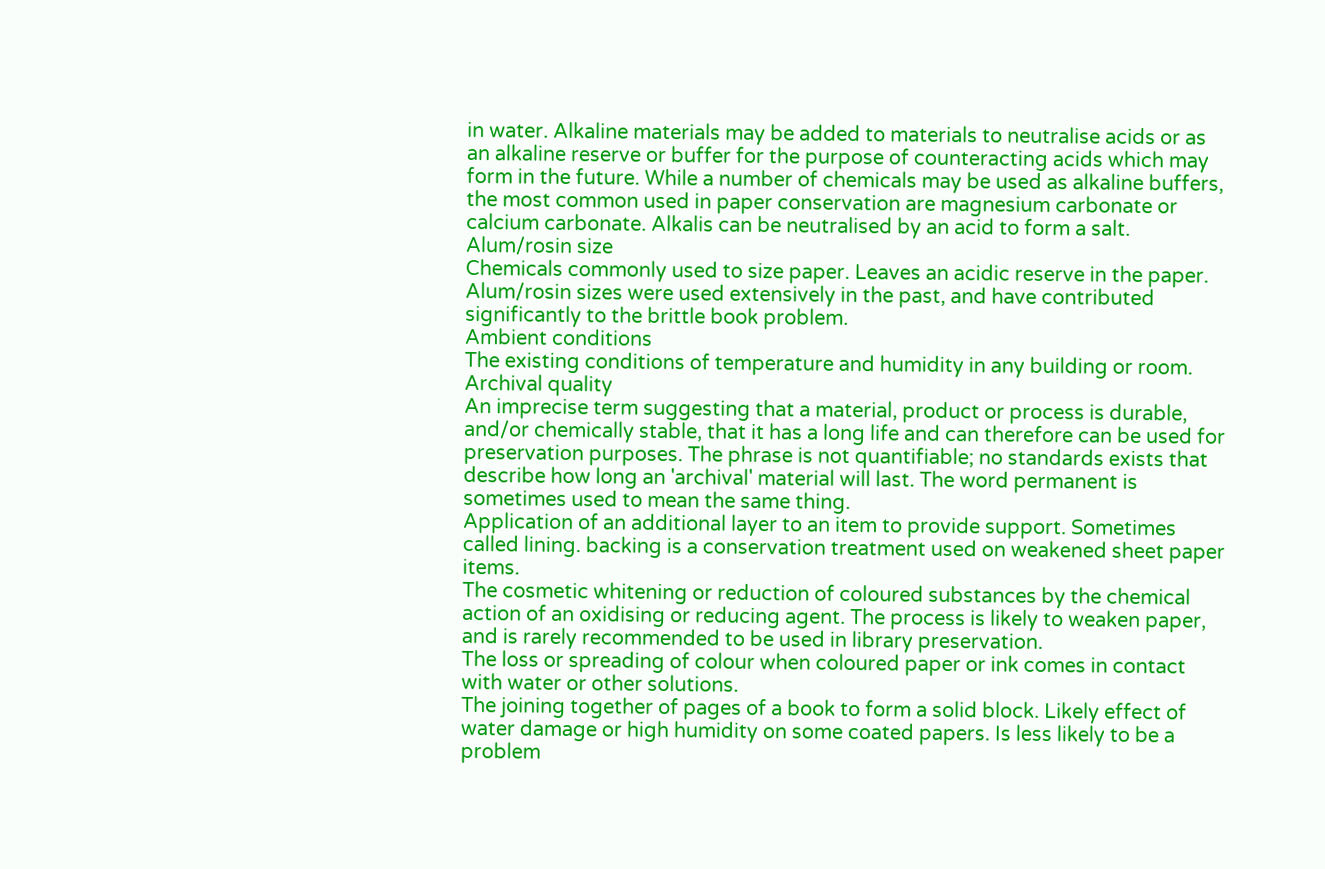in water. Alkaline materials may be added to materials to neutralise acids or as an alkaline reserve or buffer for the purpose of counteracting acids which may form in the future. While a number of chemicals may be used as alkaline buffers, the most common used in paper conservation are magnesium carbonate or calcium carbonate. Alkalis can be neutralised by an acid to form a salt.
Alum/rosin size
Chemicals commonly used to size paper. Leaves an acidic reserve in the paper. Alum/rosin sizes were used extensively in the past, and have contributed significantly to the brittle book problem.
Ambient conditions
The existing conditions of temperature and humidity in any building or room.
Archival quality
An imprecise term suggesting that a material, product or process is durable, and/or chemically stable, that it has a long life and can therefore can be used for preservation purposes. The phrase is not quantifiable; no standards exists that describe how long an 'archival' material will last. The word permanent is sometimes used to mean the same thing.
Application of an additional layer to an item to provide support. Sometimes called lining. backing is a conservation treatment used on weakened sheet paper items.
The cosmetic whitening or reduction of coloured substances by the chemical action of an oxidising or reducing agent. The process is likely to weaken paper, and is rarely recommended to be used in library preservation.
The loss or spreading of colour when coloured paper or ink comes in contact with water or other solutions.
The joining together of pages of a book to form a solid block. Likely effect of water damage or high humidity on some coated papers. Is less likely to be a problem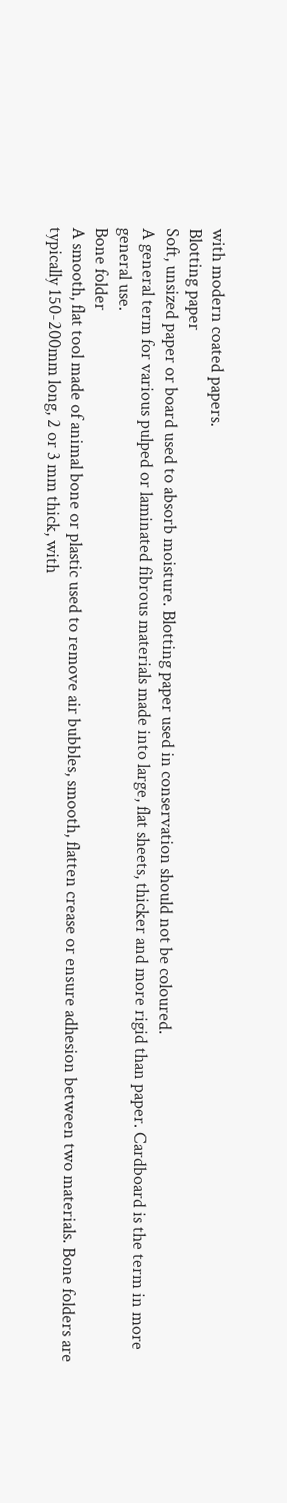with modern coated papers.
Blotting paper
Soft, unsized paper or board used to absorb moisture. Blotting paper used in conservation should not be coloured.
A general term for various pulped or laminated fibrous materials made into large, flat sheets, thicker and more rigid than paper. Cardboard is the term in more general use.
Bone folder
A smooth, flat tool made of animal bone or plastic used to remove air bubbles, smooth, flatten crease or ensure adhesion between two materials. Bone folders are typically 150-200mm long, 2 or 3 mm thick, with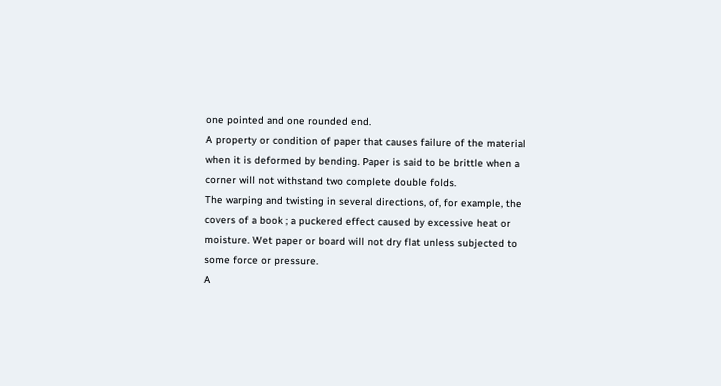one pointed and one rounded end.
A property or condition of paper that causes failure of the material when it is deformed by bending. Paper is said to be brittle when a corner will not withstand two complete double folds.
The warping and twisting in several directions, of, for example, the covers of a book ; a puckered effect caused by excessive heat or moisture. Wet paper or board will not dry flat unless subjected to some force or pressure.
A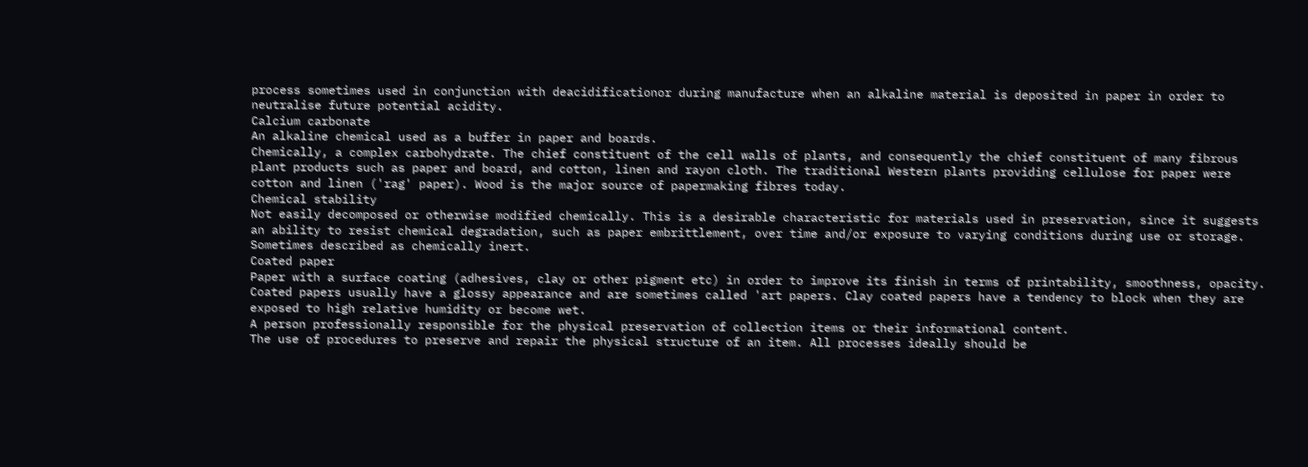process sometimes used in conjunction with deacidificationor during manufacture when an alkaline material is deposited in paper in order to neutralise future potential acidity.
Calcium carbonate
An alkaline chemical used as a buffer in paper and boards.
Chemically, a complex carbohydrate. The chief constituent of the cell walls of plants, and consequently the chief constituent of many fibrous plant products such as paper and board, and cotton, linen and rayon cloth. The traditional Western plants providing cellulose for paper were cotton and linen ('rag' paper). Wood is the major source of papermaking fibres today.
Chemical stability
Not easily decomposed or otherwise modified chemically. This is a desirable characteristic for materials used in preservation, since it suggests an ability to resist chemical degradation, such as paper embrittlement, over time and/or exposure to varying conditions during use or storage. Sometimes described as chemically inert.
Coated paper
Paper with a surface coating (adhesives, clay or other pigment etc) in order to improve its finish in terms of printability, smoothness, opacity. Coated papers usually have a glossy appearance and are sometimes called 'art papers. Clay coated papers have a tendency to block when they are exposed to high relative humidity or become wet.
A person professionally responsible for the physical preservation of collection items or their informational content.
The use of procedures to preserve and repair the physical structure of an item. All processes ideally should be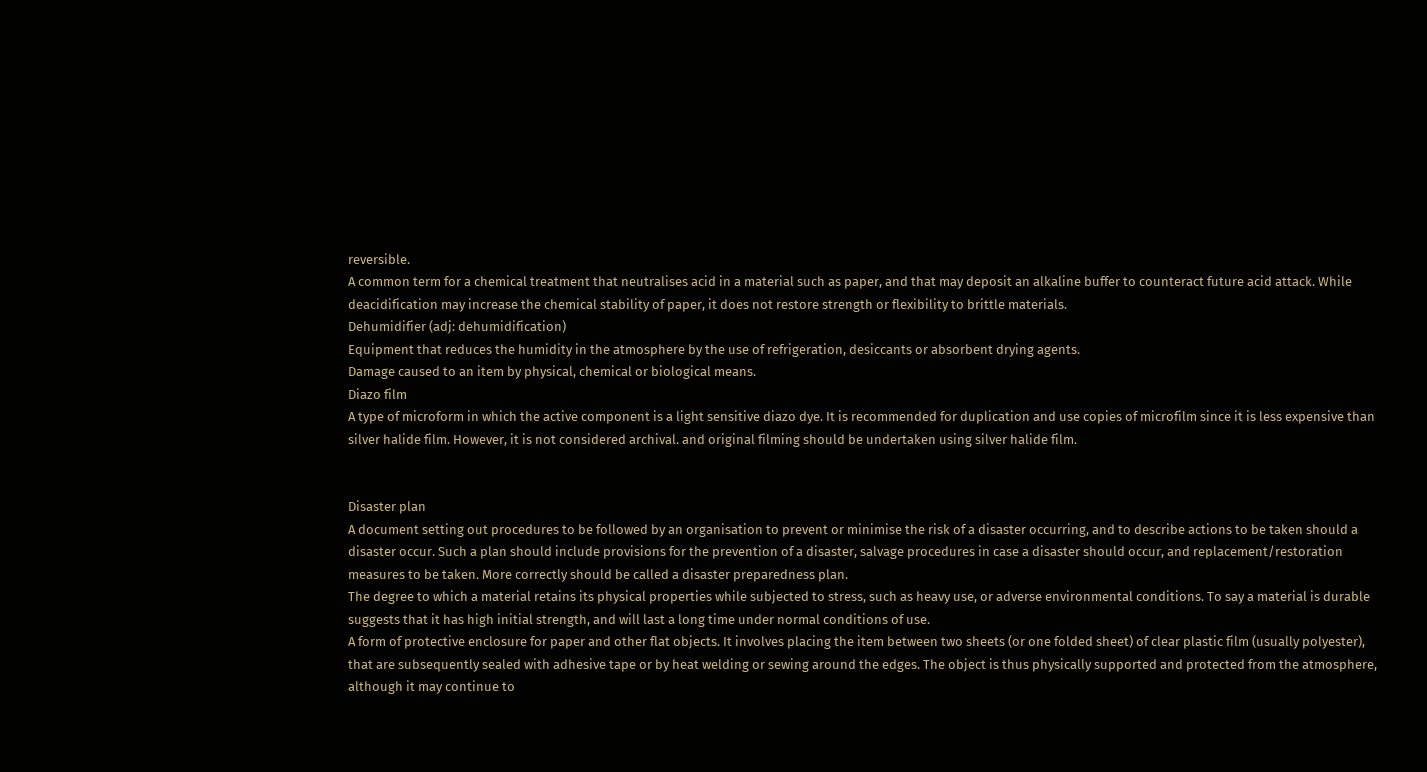reversible.
A common term for a chemical treatment that neutralises acid in a material such as paper, and that may deposit an alkaline buffer to counteract future acid attack. While deacidification may increase the chemical stability of paper, it does not restore strength or flexibility to brittle materials.
Dehumidifier (adj: dehumidification)
Equipment that reduces the humidity in the atmosphere by the use of refrigeration, desiccants or absorbent drying agents.
Damage caused to an item by physical, chemical or biological means.
Diazo film
A type of microform in which the active component is a light sensitive diazo dye. It is recommended for duplication and use copies of microfilm since it is less expensive than silver halide film. However, it is not considered archival. and original filming should be undertaken using silver halide film.


Disaster plan
A document setting out procedures to be followed by an organisation to prevent or minimise the risk of a disaster occurring, and to describe actions to be taken should a disaster occur. Such a plan should include provisions for the prevention of a disaster, salvage procedures in case a disaster should occur, and replacement/restoration measures to be taken. More correctly should be called a disaster preparedness plan.
The degree to which a material retains its physical properties while subjected to stress, such as heavy use, or adverse environmental conditions. To say a material is durable suggests that it has high initial strength, and will last a long time under normal conditions of use.
A form of protective enclosure for paper and other flat objects. It involves placing the item between two sheets (or one folded sheet) of clear plastic film (usually polyester), that are subsequently sealed with adhesive tape or by heat welding or sewing around the edges. The object is thus physically supported and protected from the atmosphere, although it may continue to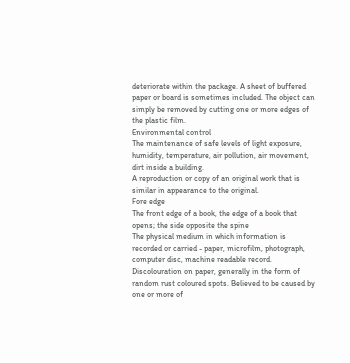deteriorate within the package. A sheet of buffered paper or board is sometimes included. The object can simply be removed by cutting one or more edges of the plastic film.
Environmental control
The maintenance of safe levels of light exposure, humidity, temperature, air pollution, air movement, dirt inside a building.
A reproduction or copy of an original work that is similar in appearance to the original.
Fore edge
The front edge of a book, the edge of a book that opens; the side opposite the spine
The physical medium in which information is recorded or carried - paper, microfilm, photograph, computer disc, machine readable record.
Discolouration on paper, generally in the form of random rust coloured spots. Believed to be caused by one or more of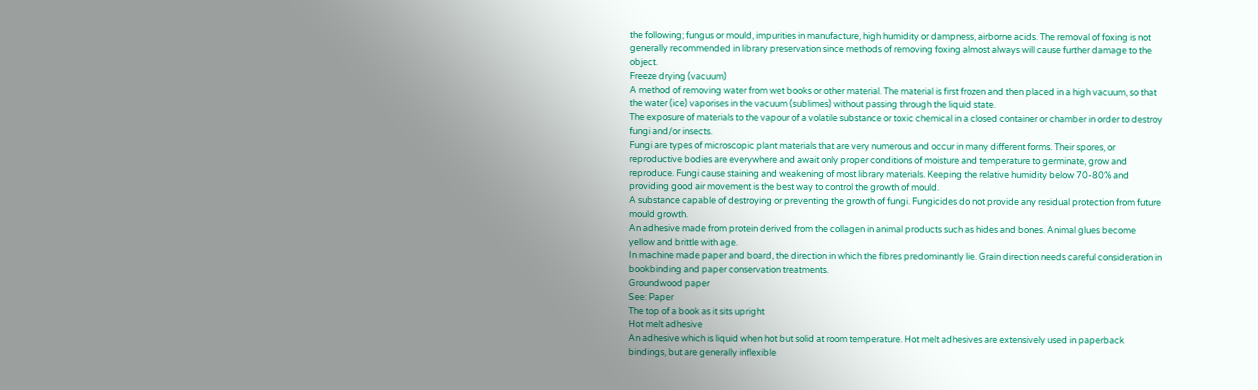the following; fungus or mould, impurities in manufacture, high humidity or dampness, airborne acids. The removal of foxing is not generally recommended in library preservation since methods of removing foxing almost always will cause further damage to the object.
Freeze drying (vacuum)
A method of removing water from wet books or other material. The material is first frozen and then placed in a high vacuum, so that the water (ice) vaporises in the vacuum (sublimes) without passing through the liquid state.
The exposure of materials to the vapour of a volatile substance or toxic chemical in a closed container or chamber in order to destroy fungi and/or insects.
Fungi are types of microscopic plant materials that are very numerous and occur in many different forms. Their spores, or reproductive bodies are everywhere and await only proper conditions of moisture and temperature to germinate, grow and reproduce. Fungi cause staining and weakening of most library materials. Keeping the relative humidity below 70-80% and providing good air movement is the best way to control the growth of mould.
A substance capable of destroying or preventing the growth of fungi. Fungicides do not provide any residual protection from future mould growth.
An adhesive made from protein derived from the collagen in animal products such as hides and bones. Animal glues become yellow and brittle with age.
In machine made paper and board, the direction in which the fibres predominantly lie. Grain direction needs careful consideration in bookbinding and paper conservation treatments.
Groundwood paper
See: Paper
The top of a book as it sits upright
Hot melt adhesive
An adhesive which is liquid when hot but solid at room temperature. Hot melt adhesives are extensively used in paperback bindings, but are generally inflexible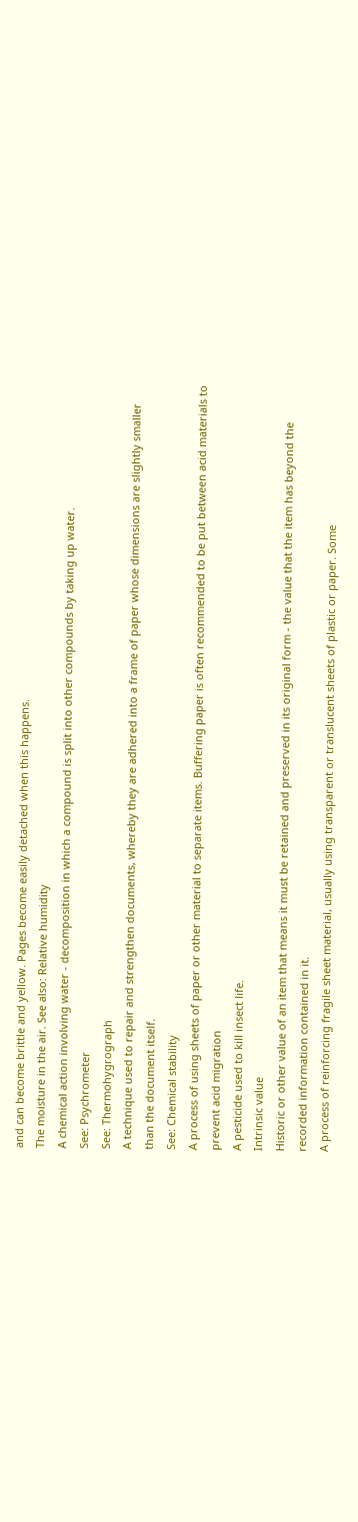and can become brittle and yellow. Pages become easily detached when this happens.
The moisture in the air. See also: Relative humidity
A chemical action involving water - decomposition in which a compound is split into other compounds by taking up water.
See: Psychrometer
See: Thermohygrograph
A technique used to repair and strengthen documents, whereby they are adhered into a frame of paper whose dimensions are slightly smaller than the document itself.
See: Chemical stability
A process of using sheets of paper or other material to separate items. Buffering paper is often recommended to be put between acid materials to prevent acid migration
A pesticide used to kill insect life.
Intrinsic value
Historic or other value of an item that means it must be retained and preserved in its original form - the value that the item has beyond the recorded information contained in it.
A process of reinforcing fragile sheet material, usually using transparent or translucent sheets of plastic or paper. Some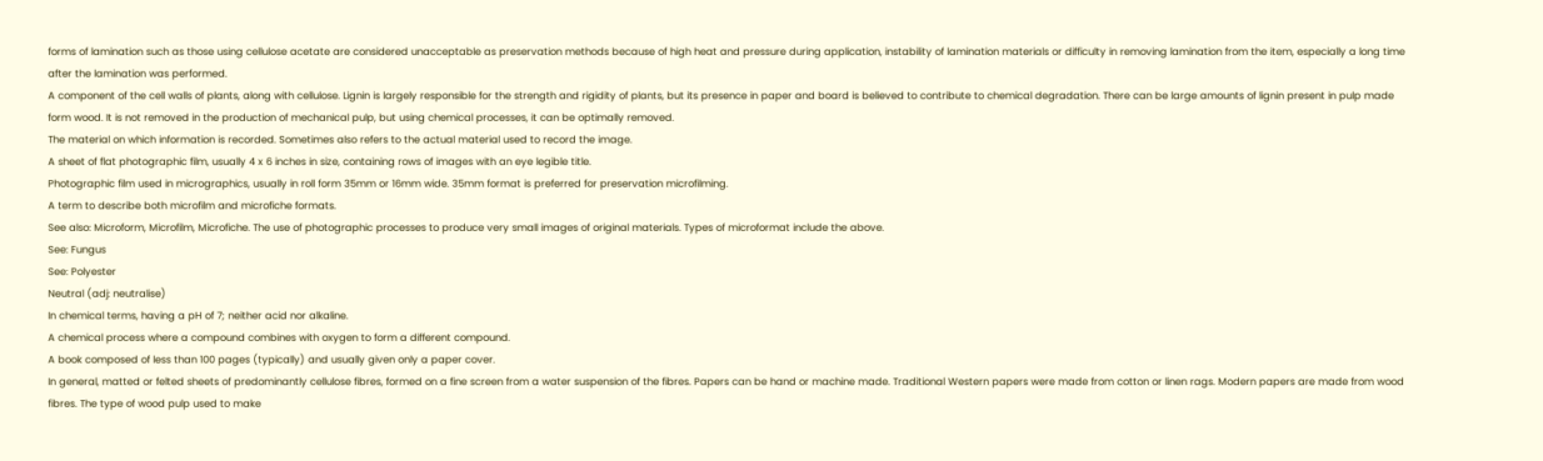forms of lamination such as those using cellulose acetate are considered unacceptable as preservation methods because of high heat and pressure during application, instability of lamination materials or difficulty in removing lamination from the item, especially a long time after the lamination was performed.
A component of the cell walls of plants, along with cellulose. Lignin is largely responsible for the strength and rigidity of plants, but its presence in paper and board is believed to contribute to chemical degradation. There can be large amounts of lignin present in pulp made form wood. It is not removed in the production of mechanical pulp, but using chemical processes, it can be optimally removed.
The material on which information is recorded. Sometimes also refers to the actual material used to record the image.
A sheet of flat photographic film, usually 4 x 6 inches in size, containing rows of images with an eye legible title.
Photographic film used in micrographics, usually in roll form 35mm or 16mm wide. 35mm format is preferred for preservation microfilming.
A term to describe both microfilm and microfiche formats.
See also: Microform, Microfilm, Microfiche. The use of photographic processes to produce very small images of original materials. Types of microformat include the above.
See: Fungus
See: Polyester
Neutral (adj: neutralise)
In chemical terms, having a pH of 7; neither acid nor alkaline.
A chemical process where a compound combines with oxygen to form a different compound.
A book composed of less than 100 pages (typically) and usually given only a paper cover.
In general, matted or felted sheets of predominantly cellulose fibres, formed on a fine screen from a water suspension of the fibres. Papers can be hand or machine made. Traditional Western papers were made from cotton or linen rags. Modern papers are made from wood fibres. The type of wood pulp used to make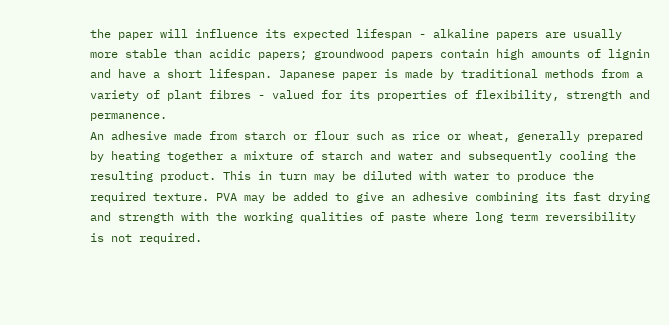the paper will influence its expected lifespan - alkaline papers are usually more stable than acidic papers; groundwood papers contain high amounts of lignin and have a short lifespan. Japanese paper is made by traditional methods from a variety of plant fibres - valued for its properties of flexibility, strength and permanence.
An adhesive made from starch or flour such as rice or wheat, generally prepared by heating together a mixture of starch and water and subsequently cooling the resulting product. This in turn may be diluted with water to produce the required texture. PVA may be added to give an adhesive combining its fast drying and strength with the working qualities of paste where long term reversibility is not required.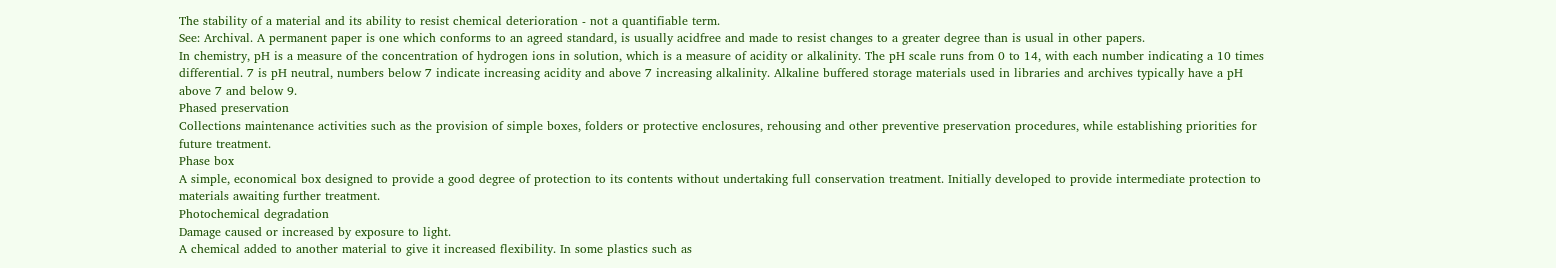The stability of a material and its ability to resist chemical deterioration - not a quantifiable term.
See: Archival. A permanent paper is one which conforms to an agreed standard, is usually acidfree and made to resist changes to a greater degree than is usual in other papers.
In chemistry, pH is a measure of the concentration of hydrogen ions in solution, which is a measure of acidity or alkalinity. The pH scale runs from 0 to 14, with each number indicating a 10 times differential. 7 is pH neutral, numbers below 7 indicate increasing acidity and above 7 increasing alkalinity. Alkaline buffered storage materials used in libraries and archives typically have a pH above 7 and below 9.
Phased preservation
Collections maintenance activities such as the provision of simple boxes, folders or protective enclosures, rehousing and other preventive preservation procedures, while establishing priorities for future treatment.
Phase box
A simple, economical box designed to provide a good degree of protection to its contents without undertaking full conservation treatment. Initially developed to provide intermediate protection to materials awaiting further treatment.
Photochemical degradation
Damage caused or increased by exposure to light.
A chemical added to another material to give it increased flexibility. In some plastics such as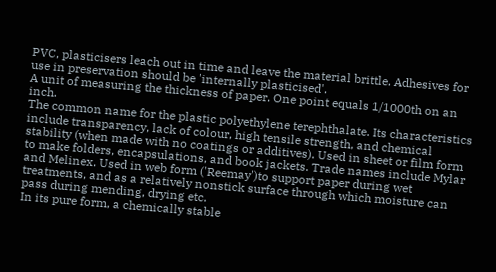PVC, plasticisers leach out in time and leave the material brittle. Adhesives for use in preservation should be 'internally plasticised'.
A unit of measuring the thickness of paper. One point equals 1/1000th on an inch.
The common name for the plastic polyethylene terephthalate. Its characteristics include transparency, lack of colour, high tensile strength, and chemical stability (when made with no coatings or additives). Used in sheet or film form to make folders, encapsulations, and book jackets. Trade names include Mylar and Melinex. Used in web form ('Reemay')to support paper during wet treatments, and as a relatively nonstick surface through which moisture can pass during mending, drying etc.
In its pure form, a chemically stable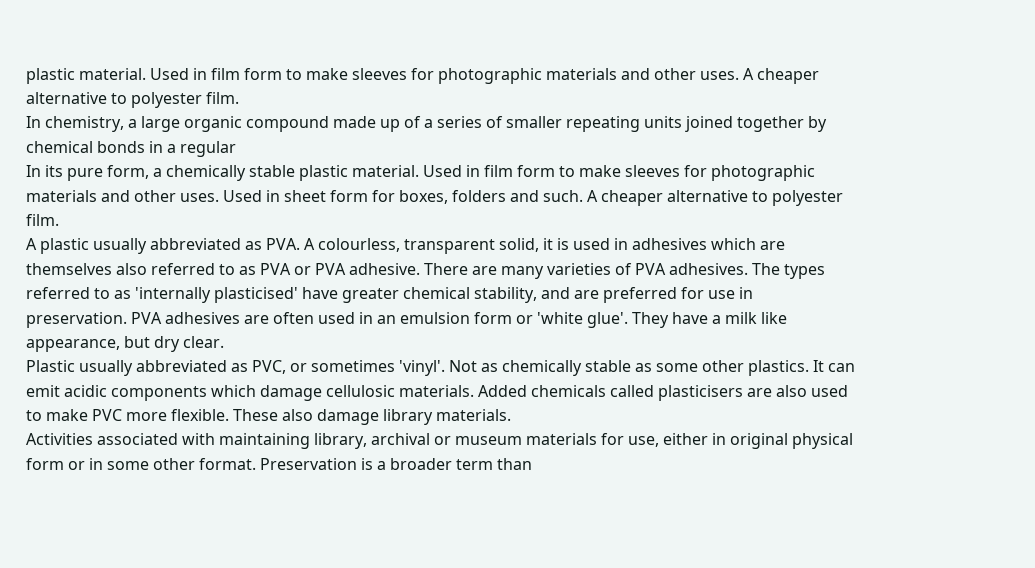plastic material. Used in film form to make sleeves for photographic materials and other uses. A cheaper alternative to polyester film.
In chemistry, a large organic compound made up of a series of smaller repeating units joined together by chemical bonds in a regular
In its pure form, a chemically stable plastic material. Used in film form to make sleeves for photographic materials and other uses. Used in sheet form for boxes, folders and such. A cheaper alternative to polyester film.
A plastic usually abbreviated as PVA. A colourless, transparent solid, it is used in adhesives which are themselves also referred to as PVA or PVA adhesive. There are many varieties of PVA adhesives. The types referred to as 'internally plasticised' have greater chemical stability, and are preferred for use in preservation. PVA adhesives are often used in an emulsion form or 'white glue'. They have a milk like appearance, but dry clear.
Plastic usually abbreviated as PVC, or sometimes 'vinyl'. Not as chemically stable as some other plastics. It can emit acidic components which damage cellulosic materials. Added chemicals called plasticisers are also used to make PVC more flexible. These also damage library materials.
Activities associated with maintaining library, archival or museum materials for use, either in original physical form or in some other format. Preservation is a broader term than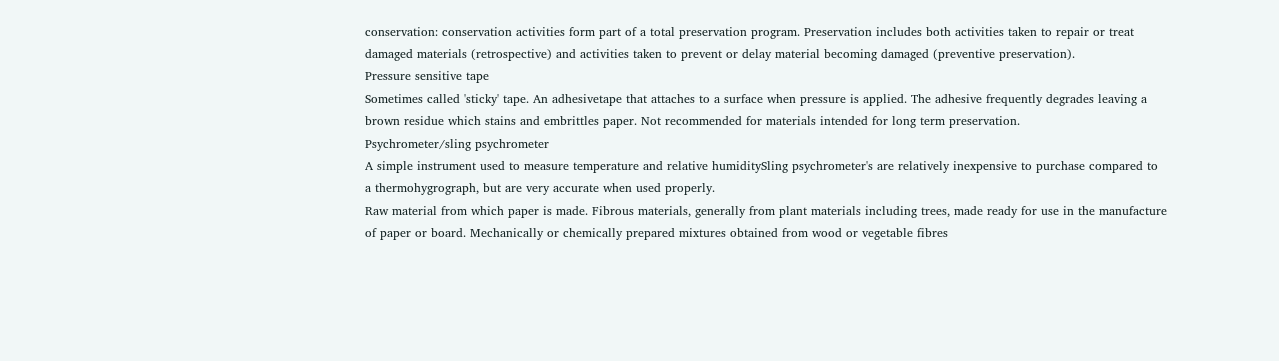conservation: conservation activities form part of a total preservation program. Preservation includes both activities taken to repair or treat damaged materials (retrospective) and activities taken to prevent or delay material becoming damaged (preventive preservation).
Pressure sensitive tape
Sometimes called 'sticky' tape. An adhesivetape that attaches to a surface when pressure is applied. The adhesive frequently degrades leaving a brown residue which stains and embrittles paper. Not recommended for materials intended for long term preservation.
Psychrometer/sling psychrometer
A simple instrument used to measure temperature and relative humiditySling psychrometer's are relatively inexpensive to purchase compared to a thermohygrograph, but are very accurate when used properly.
Raw material from which paper is made. Fibrous materials, generally from plant materials including trees, made ready for use in the manufacture of paper or board. Mechanically or chemically prepared mixtures obtained from wood or vegetable fibres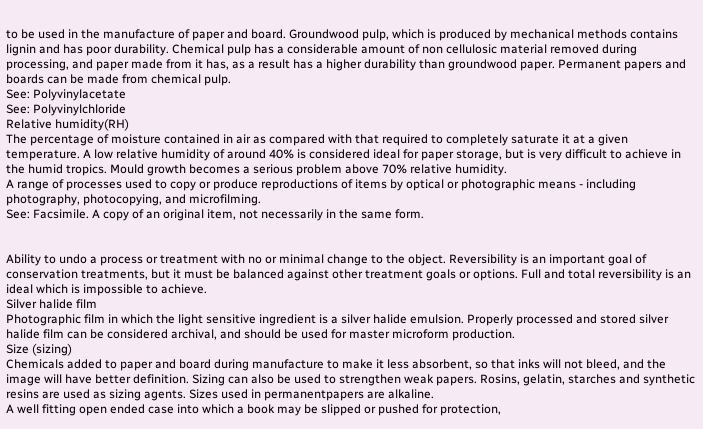to be used in the manufacture of paper and board. Groundwood pulp, which is produced by mechanical methods contains lignin and has poor durability. Chemical pulp has a considerable amount of non cellulosic material removed during processing, and paper made from it has, as a result has a higher durability than groundwood paper. Permanent papers and boards can be made from chemical pulp.
See: Polyvinylacetate
See: Polyvinylchloride
Relative humidity(RH)
The percentage of moisture contained in air as compared with that required to completely saturate it at a given temperature. A low relative humidity of around 40% is considered ideal for paper storage, but is very difficult to achieve in the humid tropics. Mould growth becomes a serious problem above 70% relative humidity.
A range of processes used to copy or produce reproductions of items by optical or photographic means - including photography, photocopying, and microfilming.
See: Facsimile. A copy of an original item, not necessarily in the same form.


Ability to undo a process or treatment with no or minimal change to the object. Reversibility is an important goal of conservation treatments, but it must be balanced against other treatment goals or options. Full and total reversibility is an ideal which is impossible to achieve.
Silver halide film
Photographic film in which the light sensitive ingredient is a silver halide emulsion. Properly processed and stored silver halide film can be considered archival, and should be used for master microform production.
Size (sizing)
Chemicals added to paper and board during manufacture to make it less absorbent, so that inks will not bleed, and the image will have better definition. Sizing can also be used to strengthen weak papers. Rosins, gelatin, starches and synthetic resins are used as sizing agents. Sizes used in permanentpapers are alkaline.
A well fitting open ended case into which a book may be slipped or pushed for protection,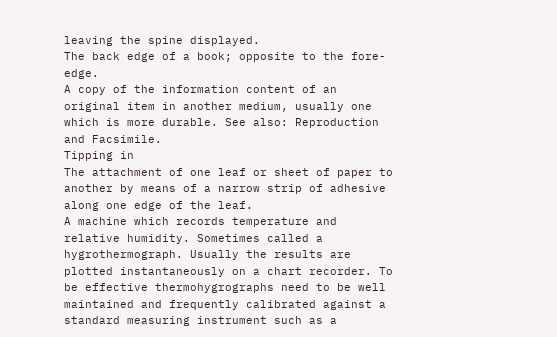leaving the spine displayed.
The back edge of a book; opposite to the fore-edge.
A copy of the information content of an original item in another medium, usually one which is more durable. See also: Reproduction and Facsimile.
Tipping in
The attachment of one leaf or sheet of paper to another by means of a narrow strip of adhesive along one edge of the leaf.
A machine which records temperature and relative humidity. Sometimes called a hygrothermograph. Usually the results are plotted instantaneously on a chart recorder. To be effective thermohygrographs need to be well maintained and frequently calibrated against a standard measuring instrument such as a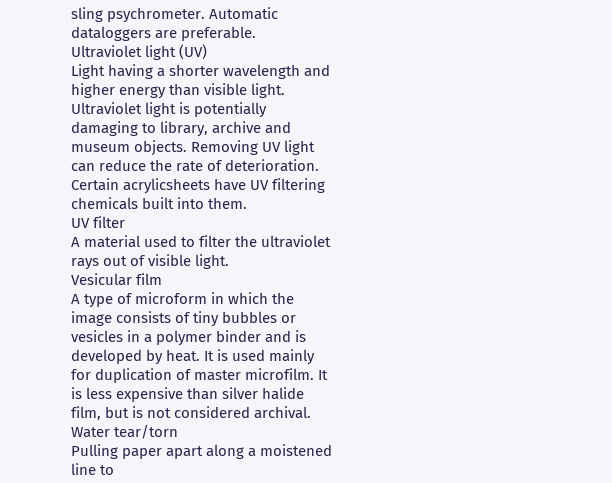sling psychrometer. Automatic dataloggers are preferable.
Ultraviolet light (UV)
Light having a shorter wavelength and higher energy than visible light. Ultraviolet light is potentially damaging to library, archive and museum objects. Removing UV light can reduce the rate of deterioration. Certain acrylicsheets have UV filtering chemicals built into them.
UV filter
A material used to filter the ultraviolet rays out of visible light.
Vesicular film
A type of microform in which the image consists of tiny bubbles or vesicles in a polymer binder and is developed by heat. It is used mainly for duplication of master microfilm. It is less expensive than silver halide film, but is not considered archival.
Water tear/torn
Pulling paper apart along a moistened line to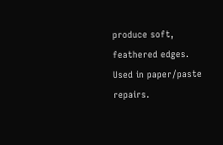produce soft, feathered edges. Used in paper/paste repairs.